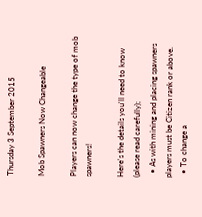Thursday 3 September 2015

Mob Spawners Now Changeable

Players can now change the type of mob spawners!

Here's the details you'll need to know (please read carefully);
  • As with mining and placing spawners players must be Citizen rank or above.
  • To change a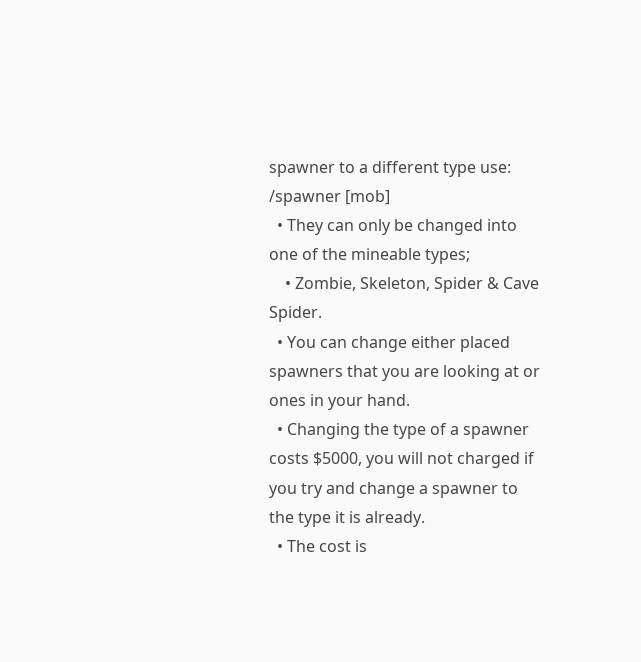spawner to a different type use: /spawner [mob]
  • They can only be changed into one of the mineable types;
    • Zombie, Skeleton, Spider & Cave Spider.
  • You can change either placed spawners that you are looking at or ones in your hand.
  • Changing the type of a spawner costs $5000, you will not charged if you try and change a spawner to the type it is already.
  • The cost is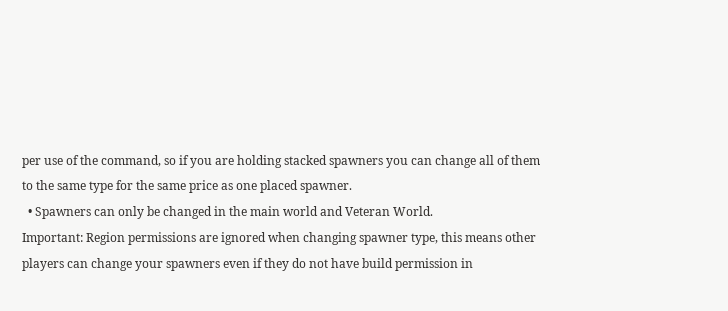per use of the command, so if you are holding stacked spawners you can change all of them to the same type for the same price as one placed spawner.
  • Spawners can only be changed in the main world and Veteran World.
Important: Region permissions are ignored when changing spawner type, this means other players can change your spawners even if they do not have build permission in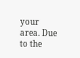your area. Due to the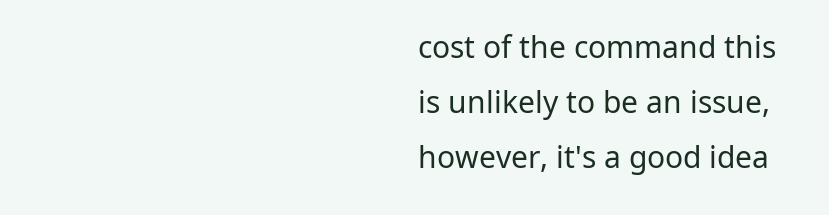cost of the command this is unlikely to be an issue, however, it's a good idea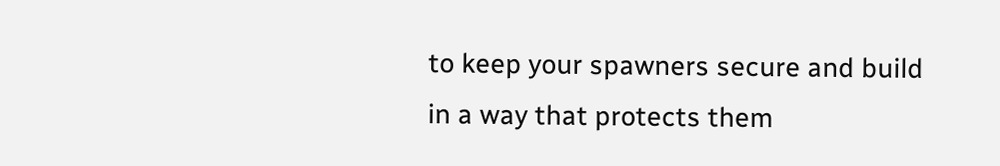to keep your spawners secure and build in a way that protects them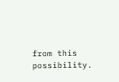from this possibility.